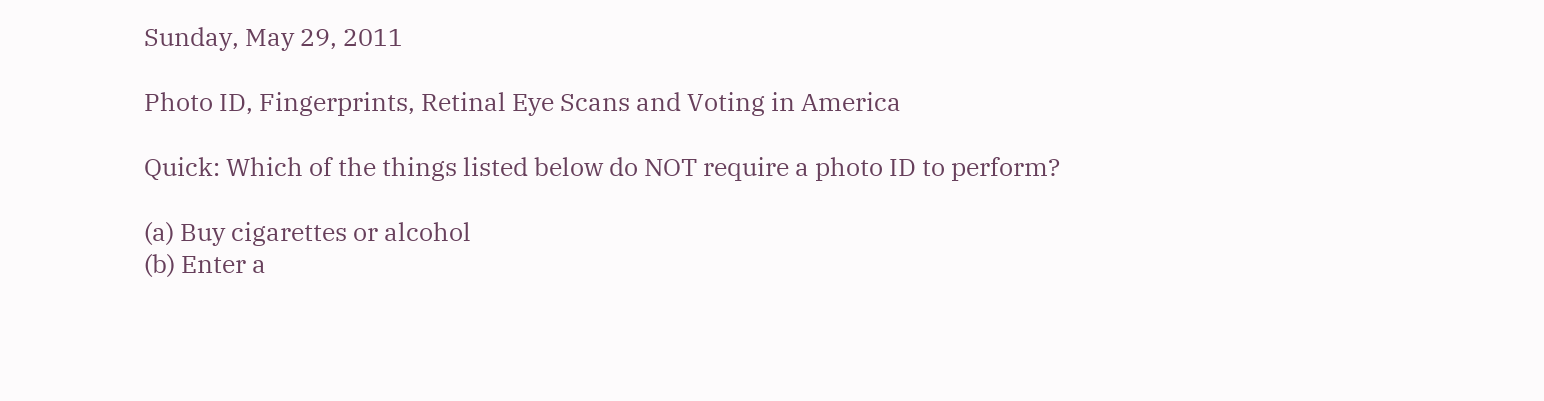Sunday, May 29, 2011

Photo ID, Fingerprints, Retinal Eye Scans and Voting in America

Quick: Which of the things listed below do NOT require a photo ID to perform?

(a) Buy cigarettes or alcohol
(b) Enter a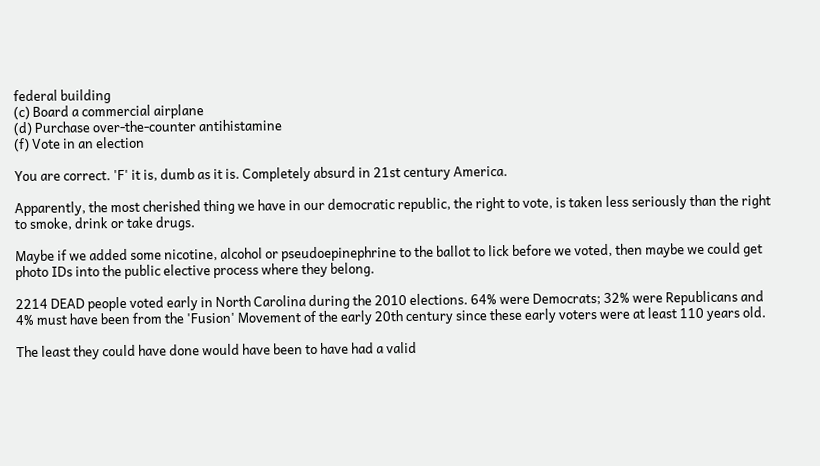federal building
(c) Board a commercial airplane
(d) Purchase over-the-counter antihistamine
(f) Vote in an election

You are correct. 'F' it is, dumb as it is. Completely absurd in 21st century America.

Apparently, the most cherished thing we have in our democratic republic, the right to vote, is taken less seriously than the right to smoke, drink or take drugs.

Maybe if we added some nicotine, alcohol or pseudoepinephrine to the ballot to lick before we voted, then maybe we could get photo IDs into the public elective process where they belong.

2214 DEAD people voted early in North Carolina during the 2010 elections. 64% were Democrats; 32% were Republicans and 4% must have been from the 'Fusion' Movement of the early 20th century since these early voters were at least 110 years old.

The least they could have done would have been to have had a valid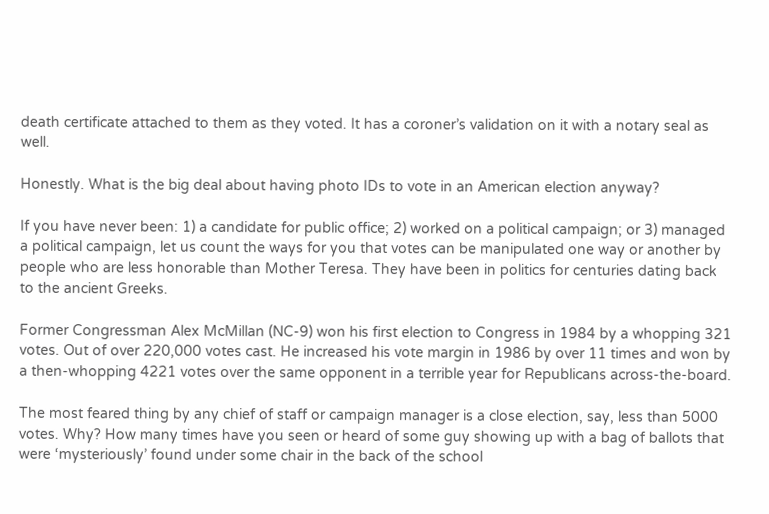death certificate attached to them as they voted. It has a coroner’s validation on it with a notary seal as well.

Honestly. What is the big deal about having photo IDs to vote in an American election anyway?

If you have never been: 1) a candidate for public office; 2) worked on a political campaign; or 3) managed a political campaign, let us count the ways for you that votes can be manipulated one way or another by people who are less honorable than Mother Teresa. They have been in politics for centuries dating back to the ancient Greeks.

Former Congressman Alex McMillan (NC-9) won his first election to Congress in 1984 by a whopping 321 votes. Out of over 220,000 votes cast. He increased his vote margin in 1986 by over 11 times and won by a then-whopping 4221 votes over the same opponent in a terrible year for Republicans across-the-board.

The most feared thing by any chief of staff or campaign manager is a close election, say, less than 5000 votes. Why? How many times have you seen or heard of some guy showing up with a bag of ballots that were ‘mysteriously’ found under some chair in the back of the school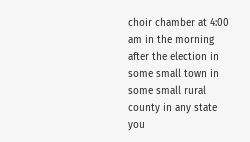choir chamber at 4:00 am in the morning after the election in some small town in some small rural county in any state you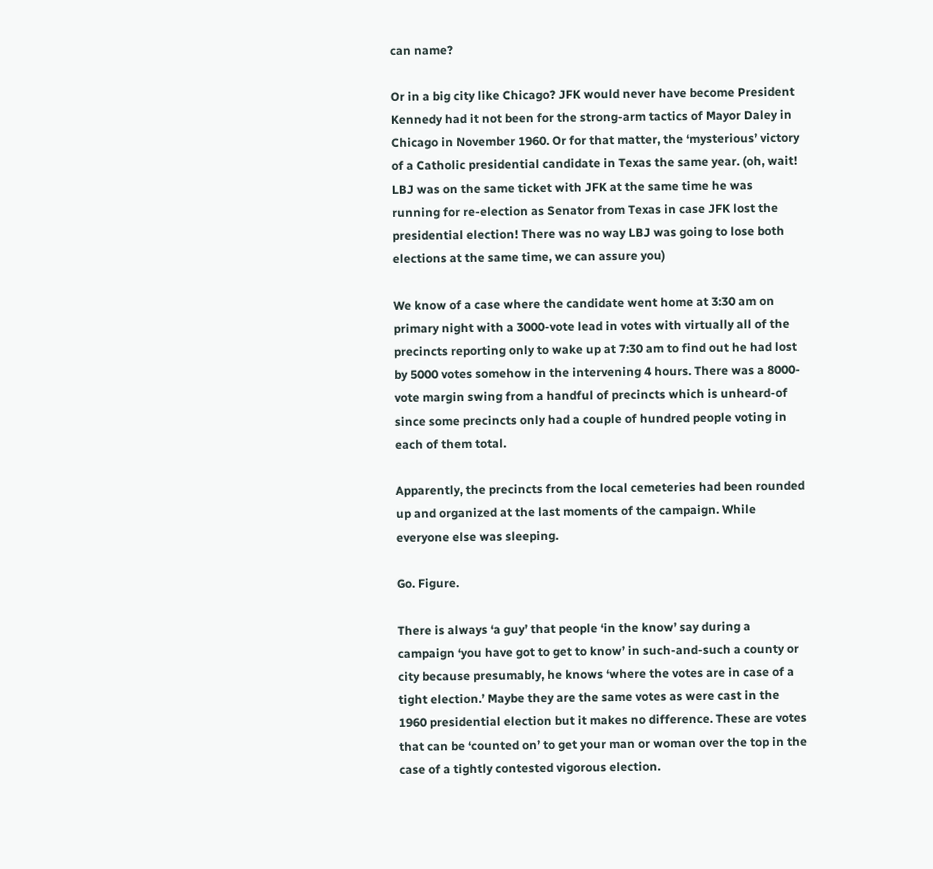can name?

Or in a big city like Chicago? JFK would never have become President Kennedy had it not been for the strong-arm tactics of Mayor Daley in Chicago in November 1960. Or for that matter, the ‘mysterious’ victory of a Catholic presidential candidate in Texas the same year. (oh, wait! LBJ was on the same ticket with JFK at the same time he was running for re-election as Senator from Texas in case JFK lost the presidential election! There was no way LBJ was going to lose both elections at the same time, we can assure you)

We know of a case where the candidate went home at 3:30 am on primary night with a 3000-vote lead in votes with virtually all of the precincts reporting only to wake up at 7:30 am to find out he had lost by 5000 votes somehow in the intervening 4 hours. There was a 8000-vote margin swing from a handful of precincts which is unheard-of since some precincts only had a couple of hundred people voting in each of them total.

Apparently, the precincts from the local cemeteries had been rounded up and organized at the last moments of the campaign. While everyone else was sleeping.

Go. Figure.

There is always ‘a guy’ that people ‘in the know’ say during a campaign ‘you have got to get to know’ in such-and-such a county or city because presumably, he knows ‘where the votes are in case of a tight election.’ Maybe they are the same votes as were cast in the 1960 presidential election but it makes no difference. These are votes that can be ‘counted on’ to get your man or woman over the top in the case of a tightly contested vigorous election.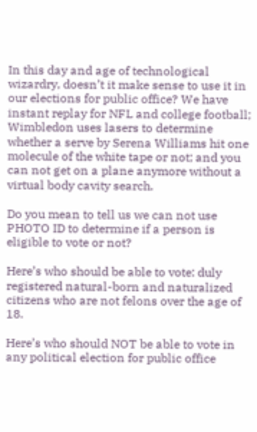In this day and age of technological wizardry, doesn’t it make sense to use it in our elections for public office? We have instant replay for NFL and college football; Wimbledon uses lasers to determine whether a serve by Serena Williams hit one molecule of the white tape or not; and you can not get on a plane anymore without a virtual body cavity search.

Do you mean to tell us we can not use PHOTO ID to determine if a person is eligible to vote or not?

Here’s who should be able to vote: duly registered natural-born and naturalized citizens who are not felons over the age of 18.

Here’s who should NOT be able to vote in any political election for public office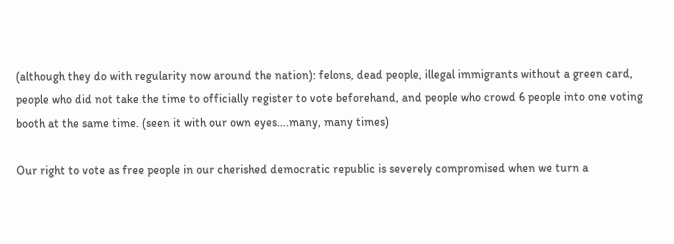(although they do with regularity now around the nation): felons, dead people, illegal immigrants without a green card, people who did not take the time to officially register to vote beforehand, and people who crowd 6 people into one voting booth at the same time. (seen it with our own eyes….many, many times)

Our right to vote as free people in our cherished democratic republic is severely compromised when we turn a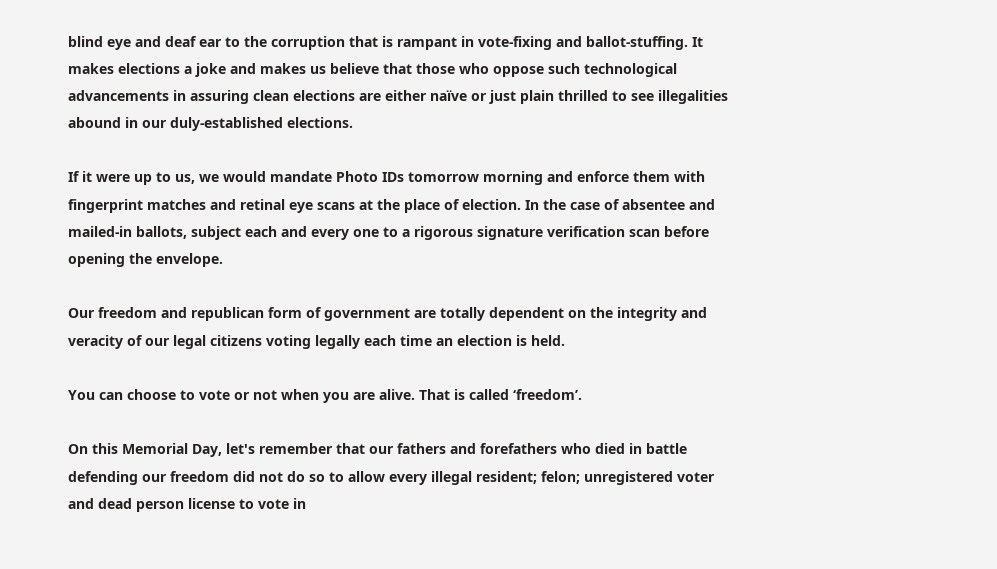blind eye and deaf ear to the corruption that is rampant in vote-fixing and ballot-stuffing. It makes elections a joke and makes us believe that those who oppose such technological advancements in assuring clean elections are either naïve or just plain thrilled to see illegalities abound in our duly-established elections.

If it were up to us, we would mandate Photo IDs tomorrow morning and enforce them with fingerprint matches and retinal eye scans at the place of election. In the case of absentee and mailed-in ballots, subject each and every one to a rigorous signature verification scan before opening the envelope.

Our freedom and republican form of government are totally dependent on the integrity and veracity of our legal citizens voting legally each time an election is held.

You can choose to vote or not when you are alive. That is called ‘freedom’.

On this Memorial Day, let's remember that our fathers and forefathers who died in battle defending our freedom did not do so to allow every illegal resident; felon; unregistered voter and dead person license to vote in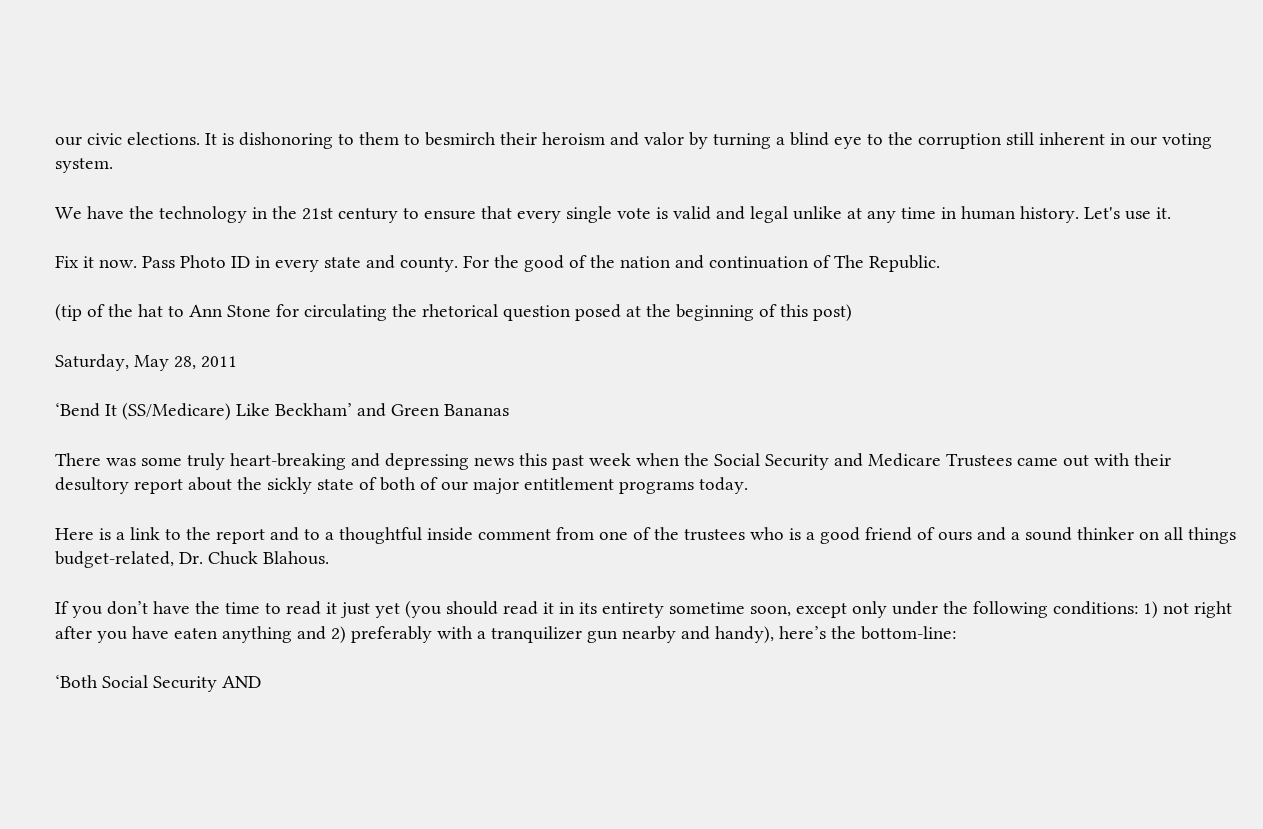our civic elections. It is dishonoring to them to besmirch their heroism and valor by turning a blind eye to the corruption still inherent in our voting system.

We have the technology in the 21st century to ensure that every single vote is valid and legal unlike at any time in human history. Let's use it.

Fix it now. Pass Photo ID in every state and county. For the good of the nation and continuation of The Republic.

(tip of the hat to Ann Stone for circulating the rhetorical question posed at the beginning of this post)

Saturday, May 28, 2011

‘Bend It (SS/Medicare) Like Beckham’ and Green Bananas

There was some truly heart-breaking and depressing news this past week when the Social Security and Medicare Trustees came out with their desultory report about the sickly state of both of our major entitlement programs today.

Here is a link to the report and to a thoughtful inside comment from one of the trustees who is a good friend of ours and a sound thinker on all things budget-related, Dr. Chuck Blahous.

If you don’t have the time to read it just yet (you should read it in its entirety sometime soon, except only under the following conditions: 1) not right after you have eaten anything and 2) preferably with a tranquilizer gun nearby and handy), here’s the bottom-line:

‘Both Social Security AND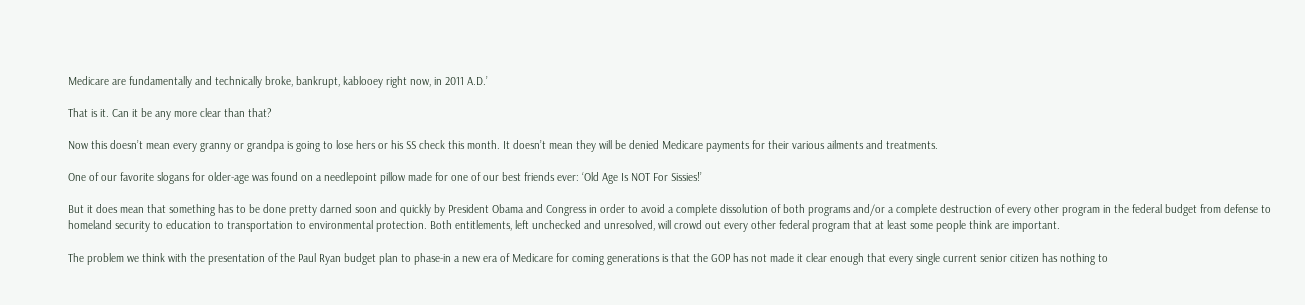Medicare are fundamentally and technically broke, bankrupt, kablooey right now, in 2011 A.D.’

That is it. Can it be any more clear than that?

Now this doesn’t mean every granny or grandpa is going to lose hers or his SS check this month. It doesn’t mean they will be denied Medicare payments for their various ailments and treatments.

One of our favorite slogans for older-age was found on a needlepoint pillow made for one of our best friends ever: ‘Old Age Is NOT For Sissies!’

But it does mean that something has to be done pretty darned soon and quickly by President Obama and Congress in order to avoid a complete dissolution of both programs and/or a complete destruction of every other program in the federal budget from defense to homeland security to education to transportation to environmental protection. Both entitlements, left unchecked and unresolved, will crowd out every other federal program that at least some people think are important.

The problem we think with the presentation of the Paul Ryan budget plan to phase-in a new era of Medicare for coming generations is that the GOP has not made it clear enough that every single current senior citizen has nothing to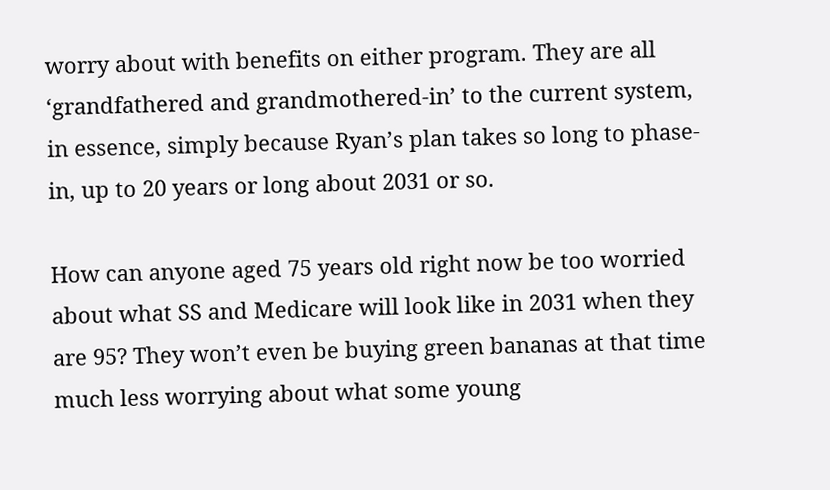worry about with benefits on either program. They are all ‘grandfathered and grandmothered-in’ to the current system, in essence, simply because Ryan’s plan takes so long to phase-in, up to 20 years or long about 2031 or so.

How can anyone aged 75 years old right now be too worried about what SS and Medicare will look like in 2031 when they are 95? They won’t even be buying green bananas at that time much less worrying about what some young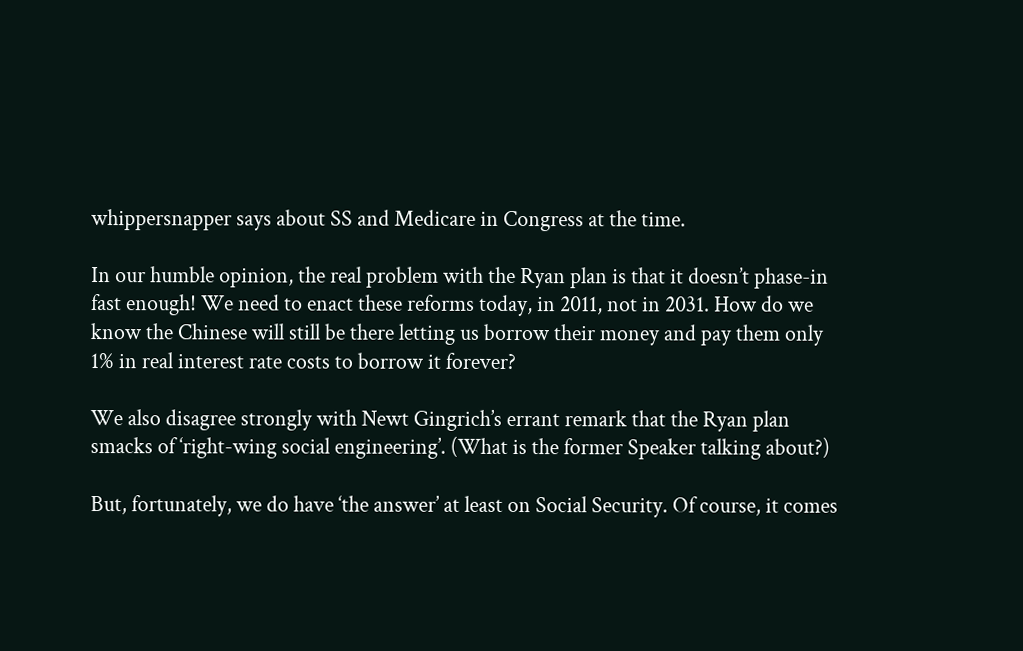whippersnapper says about SS and Medicare in Congress at the time.

In our humble opinion, the real problem with the Ryan plan is that it doesn’t phase-in fast enough! We need to enact these reforms today, in 2011, not in 2031. How do we know the Chinese will still be there letting us borrow their money and pay them only 1% in real interest rate costs to borrow it forever?

We also disagree strongly with Newt Gingrich’s errant remark that the Ryan plan smacks of ‘right-wing social engineering’. (What is the former Speaker talking about?)

But, fortunately, we do have ‘the answer’ at least on Social Security. Of course, it comes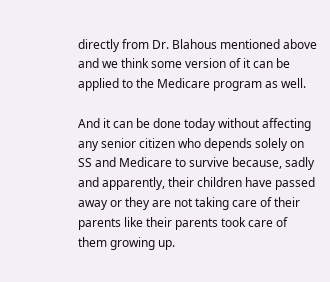directly from Dr. Blahous mentioned above and we think some version of it can be applied to the Medicare program as well.

And it can be done today without affecting any senior citizen who depends solely on SS and Medicare to survive because, sadly and apparently, their children have passed away or they are not taking care of their parents like their parents took care of them growing up.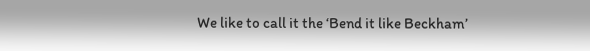We like to call it the ‘Bend it like Beckham’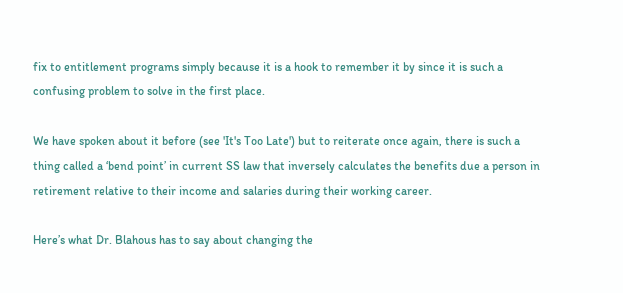fix to entitlement programs simply because it is a hook to remember it by since it is such a confusing problem to solve in the first place.

We have spoken about it before (see 'It's Too Late') but to reiterate once again, there is such a thing called a ‘bend point’ in current SS law that inversely calculates the benefits due a person in retirement relative to their income and salaries during their working career.

Here’s what Dr. Blahous has to say about changing the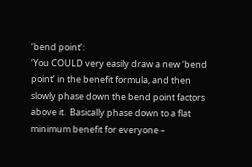‘bend point’:
‘You COULD very easily draw a new ‘bend point’ in the benefit formula, and then slowly phase down the bend point factors above it.  Basically phase down to a flat minimum benefit for everyone –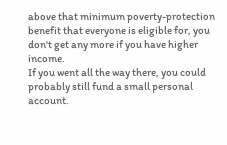above that minimum poverty-protection benefit that everyone is eligible for, you don't get any more if you have higher income.
If you went all the way there, you could probably still fund a small personal account.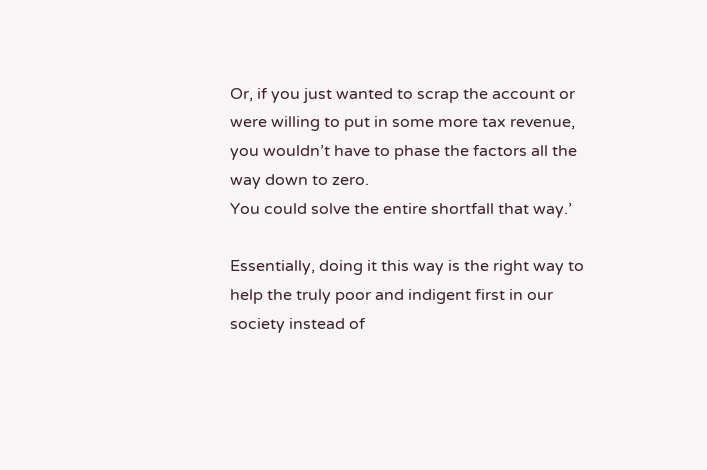Or, if you just wanted to scrap the account or were willing to put in some more tax revenue, you wouldn’t have to phase the factors all the way down to zero.
You could solve the entire shortfall that way.’

Essentially, doing it this way is the right way to help the truly poor and indigent first in our society instead of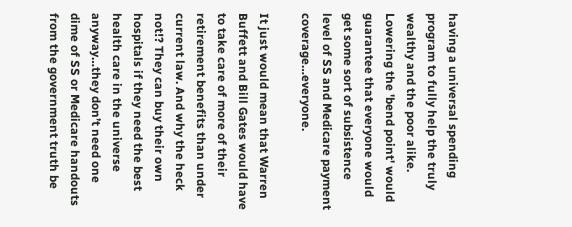having a universal spending program to fully help the truly wealthy and the poor alike. Lowering the 'bend point' would guarantee that everyone would get some sort of subsistence level of SS and Medicare payment coverage…everyone.

It just would mean that Warren Buffett and Bill Gates would have to take care of more of their retirement benefits than under current law. And why the heck not!? They can buy their own hospitals if they need the best health care in the universe anyway…they don’t need one dime of SS or Medicare handouts from the government truth be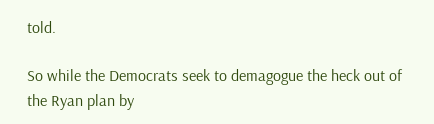told.

So while the Democrats seek to demagogue the heck out of the Ryan plan by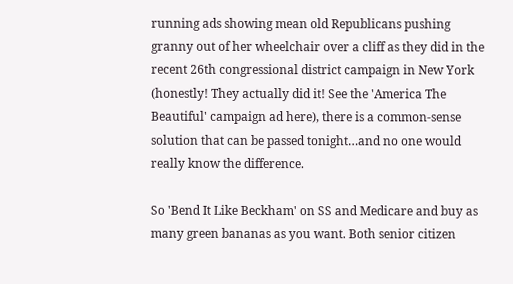running ads showing mean old Republicans pushing granny out of her wheelchair over a cliff as they did in the recent 26th congressional district campaign in New York (honestly! They actually did it! See the 'America The Beautiful' campaign ad here), there is a common-sense solution that can be passed tonight…and no one would really know the difference.

So 'Bend It Like Beckham' on SS and Medicare and buy as many green bananas as you want. Both senior citizen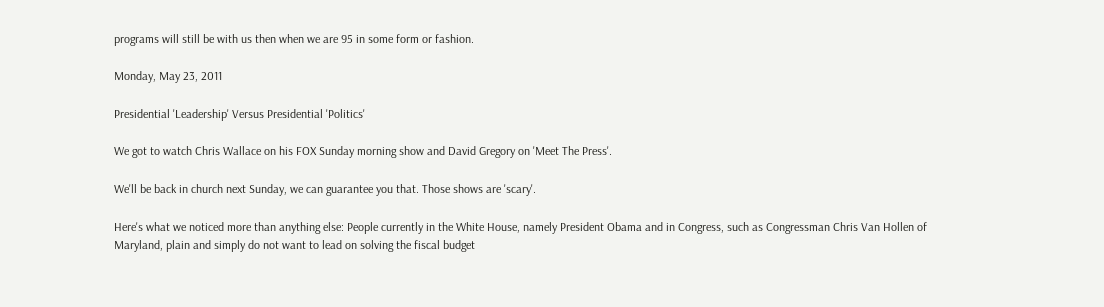programs will still be with us then when we are 95 in some form or fashion.

Monday, May 23, 2011

Presidential 'Leadership' Versus Presidential 'Politics'

We got to watch Chris Wallace on his FOX Sunday morning show and David Gregory on 'Meet The Press'.

We'll be back in church next Sunday, we can guarantee you that. Those shows are 'scary'.

Here's what we noticed more than anything else: People currently in the White House, namely President Obama and in Congress, such as Congressman Chris Van Hollen of Maryland, plain and simply do not want to lead on solving the fiscal budget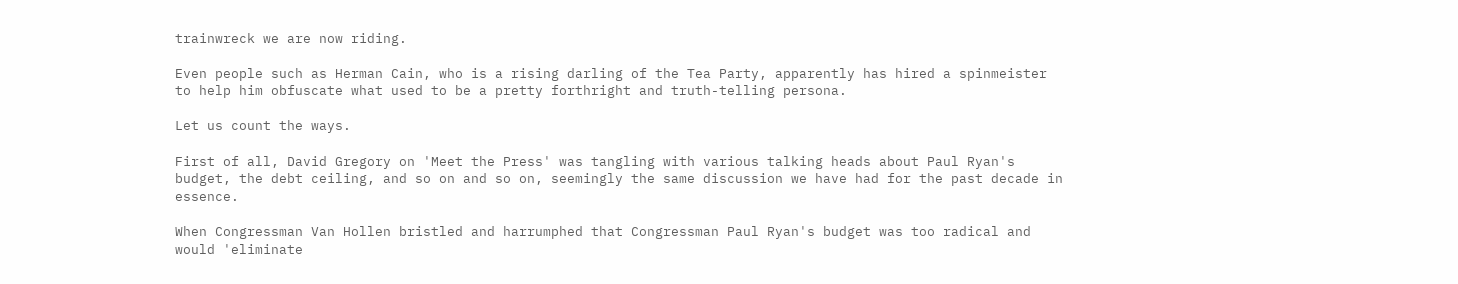trainwreck we are now riding.

Even people such as Herman Cain, who is a rising darling of the Tea Party, apparently has hired a spinmeister to help him obfuscate what used to be a pretty forthright and truth-telling persona.

Let us count the ways.

First of all, David Gregory on 'Meet the Press' was tangling with various talking heads about Paul Ryan's budget, the debt ceiling, and so on and so on, seemingly the same discussion we have had for the past decade in essence.

When Congressman Van Hollen bristled and harrumphed that Congressman Paul Ryan's budget was too radical and would 'eliminate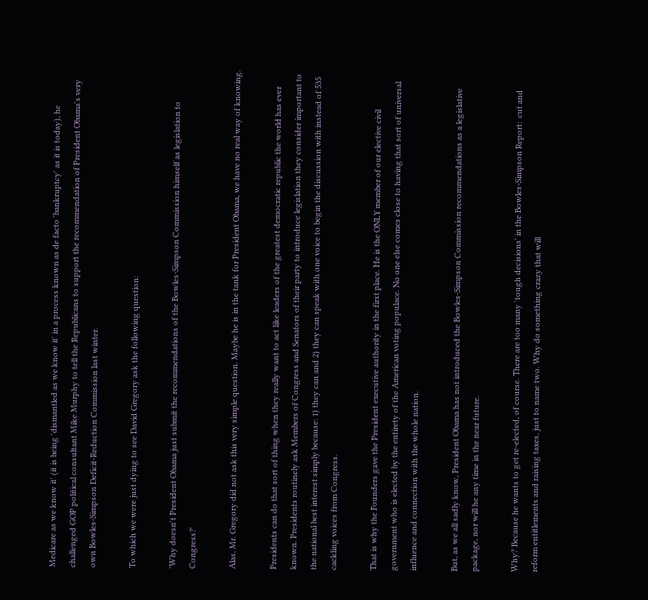Medicare as we know it' (it is being 'dismantled as we know it' in a process known as de facto 'bankruptcy' as it is today), he challenged GOP political consultant Mike Murphy to tell the Republicans to support the recommendation of President Obama's very own Bowles-Simpson Deficit-Reduction Commission last winter.

To which we were just dying to see David Gregory ask the following question:

'Why doesn't President Obama just submit the recommendations of the Bowles-Simpson Commission himself as legislation to Congress?'

Alas, Mr. Gregory did not ask this very simple question. Maybe he is in the tank for President Obama, we have no real way of knowing.

Presidents can do that sort of thing when they really want to act like leaders of the greatest democratic republic the world has ever known. Presidents routinely ask Members of Congress and Senators of their party to introduce legislation they consider important to the national best interest simply because: 1) they can and 2) they can speak with one voice to begin the discussion with instead of 535 cackling voices from Congress.

That is why the Founders gave the President executive authority in the first place. He is the ONLY member of our elective civil government who is elected by the entirety of the American voting populace. No one else comes close to having that sort of universal influence and connection with the whole nation.

But, as we all sadly know, President Obama has not introduced the Bowles-Simpson Commission recommendations as a legislative package, nor will he any time in the near future.

Why? Because he wants to get re-elected, of course. There are too many 'tough decisions' in the Bowles-Simpson Report:  cut and reform entitlements and raising taxes, just to name two. Why do something crazy that will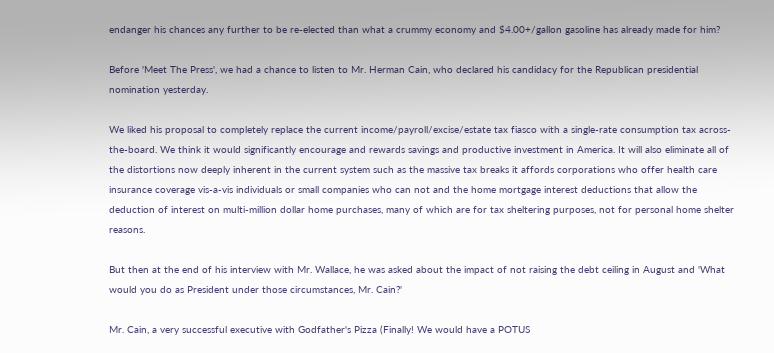endanger his chances any further to be re-elected than what a crummy economy and $4.00+/gallon gasoline has already made for him?

Before 'Meet The Press', we had a chance to listen to Mr. Herman Cain, who declared his candidacy for the Republican presidential nomination yesterday.

We liked his proposal to completely replace the current income/payroll/excise/estate tax fiasco with a single-rate consumption tax across-the-board. We think it would significantly encourage and rewards savings and productive investment in America. It will also eliminate all of the distortions now deeply inherent in the current system such as the massive tax breaks it affords corporations who offer health care insurance coverage vis-a-vis individuals or small companies who can not and the home mortgage interest deductions that allow the deduction of interest on multi-million dollar home purchases, many of which are for tax sheltering purposes, not for personal home shelter reasons.

But then at the end of his interview with Mr. Wallace, he was asked about the impact of not raising the debt ceiling in August and 'What would you do as President under those circumstances, Mr. Cain?'

Mr. Cain, a very successful executive with Godfather's Pizza (Finally! We would have a POTUS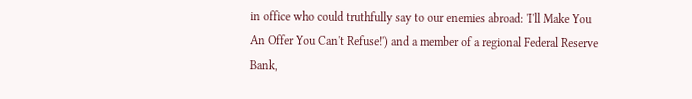in office who could truthfully say to our enemies abroad: 'I'll Make You An Offer You Can't Refuse!') and a member of a regional Federal Reserve Bank,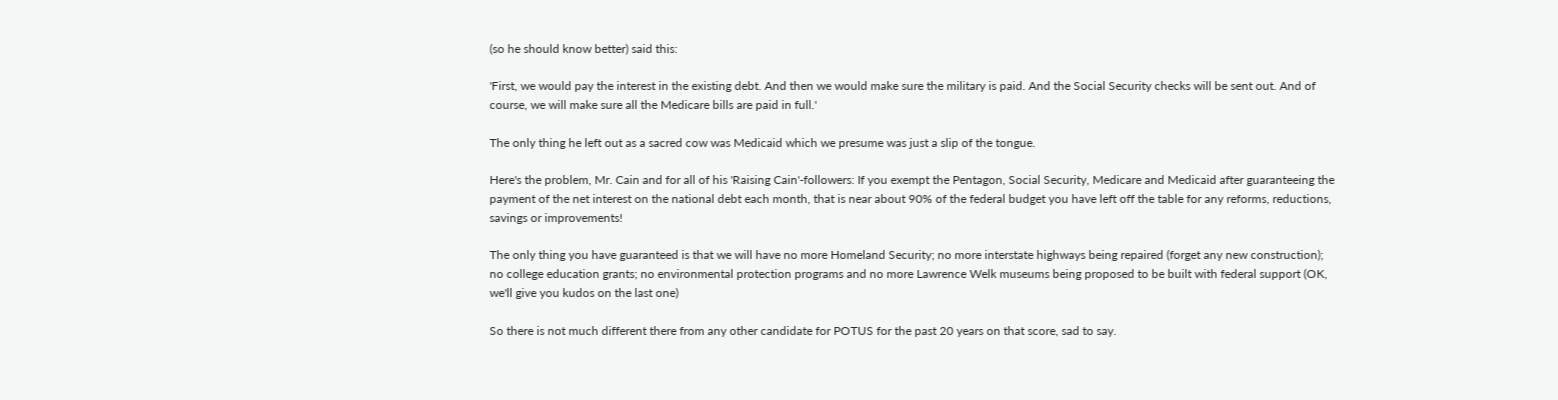(so he should know better) said this:

'First, we would pay the interest in the existing debt. And then we would make sure the military is paid. And the Social Security checks will be sent out. And of course, we will make sure all the Medicare bills are paid in full.'

The only thing he left out as a sacred cow was Medicaid which we presume was just a slip of the tongue.

Here's the problem, Mr. Cain and for all of his 'Raising Cain'-followers: If you exempt the Pentagon, Social Security, Medicare and Medicaid after guaranteeing the payment of the net interest on the national debt each month, that is near about 90% of the federal budget you have left off the table for any reforms, reductions, savings or improvements!

The only thing you have guaranteed is that we will have no more Homeland Security; no more interstate highways being repaired (forget any new construction); no college education grants; no environmental protection programs and no more Lawrence Welk museums being proposed to be built with federal support (OK, we'll give you kudos on the last one)

So there is not much different there from any other candidate for POTUS for the past 20 years on that score, sad to say.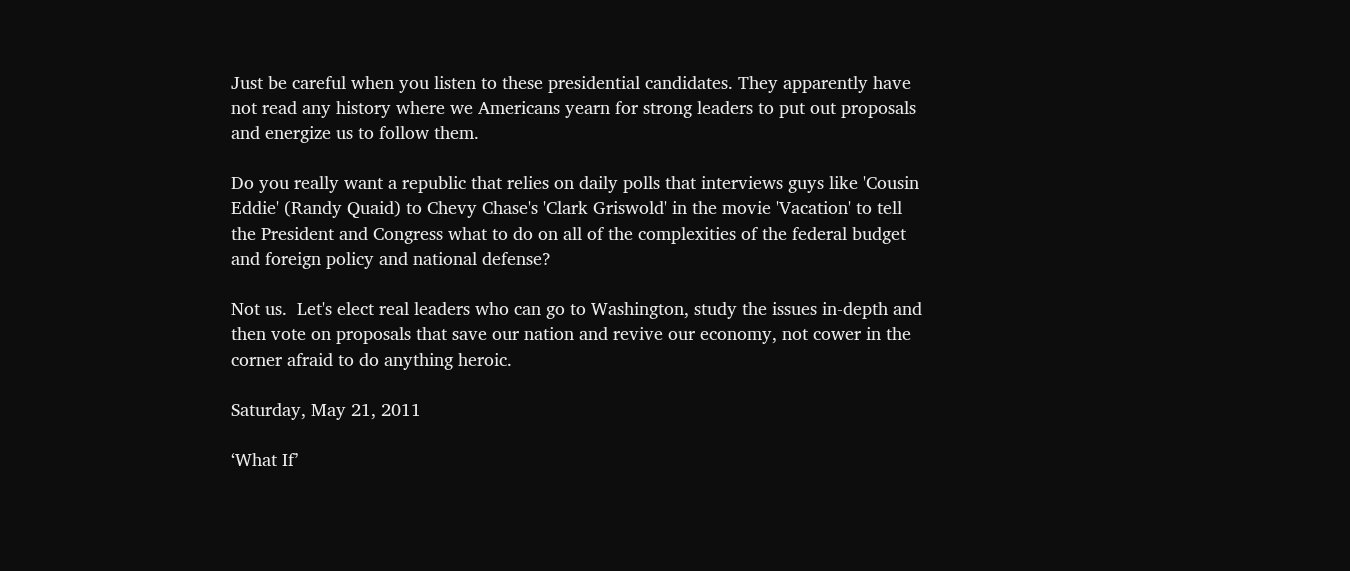Just be careful when you listen to these presidential candidates. They apparently have not read any history where we Americans yearn for strong leaders to put out proposals and energize us to follow them.

Do you really want a republic that relies on daily polls that interviews guys like 'Cousin Eddie' (Randy Quaid) to Chevy Chase's 'Clark Griswold' in the movie 'Vacation' to tell the President and Congress what to do on all of the complexities of the federal budget and foreign policy and national defense?

Not us.  Let's elect real leaders who can go to Washington, study the issues in-depth and then vote on proposals that save our nation and revive our economy, not cower in the corner afraid to do anything heroic.

Saturday, May 21, 2011

‘What If’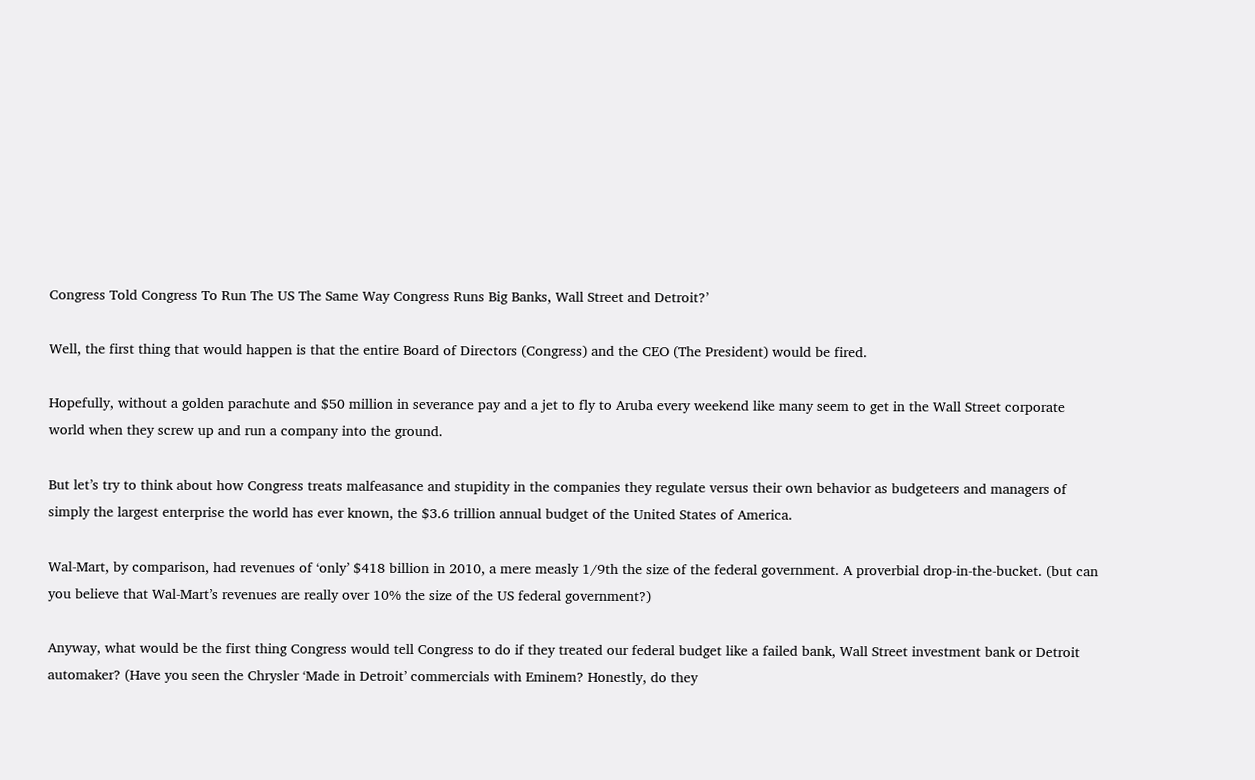Congress Told Congress To Run The US The Same Way Congress Runs Big Banks, Wall Street and Detroit?’

Well, the first thing that would happen is that the entire Board of Directors (Congress) and the CEO (The President) would be fired.

Hopefully, without a golden parachute and $50 million in severance pay and a jet to fly to Aruba every weekend like many seem to get in the Wall Street corporate world when they screw up and run a company into the ground.

But let’s try to think about how Congress treats malfeasance and stupidity in the companies they regulate versus their own behavior as budgeteers and managers of simply the largest enterprise the world has ever known, the $3.6 trillion annual budget of the United States of America.

Wal-Mart, by comparison, had revenues of ‘only’ $418 billion in 2010, a mere measly 1/9th the size of the federal government. A proverbial drop-in-the-bucket. (but can you believe that Wal-Mart’s revenues are really over 10% the size of the US federal government?)

Anyway, what would be the first thing Congress would tell Congress to do if they treated our federal budget like a failed bank, Wall Street investment bank or Detroit automaker? (Have you seen the Chrysler ‘Made in Detroit’ commercials with Eminem? Honestly, do they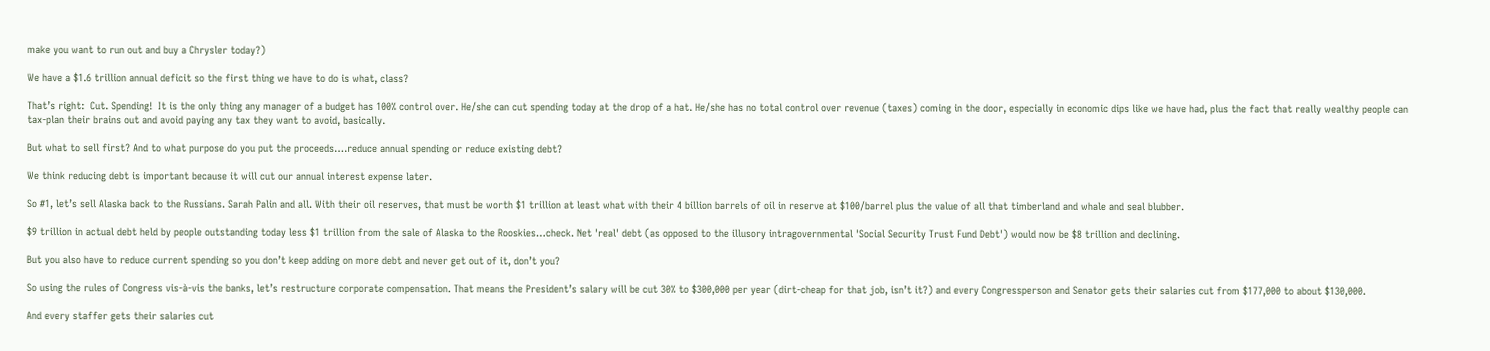make you want to run out and buy a Chrysler today?)

We have a $1.6 trillion annual deficit so the first thing we have to do is what, class?

That’s right:  Cut. Spending!  It is the only thing any manager of a budget has 100% control over. He/she can cut spending today at the drop of a hat. He/she has no total control over revenue (taxes) coming in the door, especially in economic dips like we have had, plus the fact that really wealthy people can tax-plan their brains out and avoid paying any tax they want to avoid, basically.

But what to sell first? And to what purpose do you put the proceeds….reduce annual spending or reduce existing debt?

We think reducing debt is important because it will cut our annual interest expense later.

So #1, let’s sell Alaska back to the Russians. Sarah Palin and all. With their oil reserves, that must be worth $1 trillion at least what with their 4 billion barrels of oil in reserve at $100/barrel plus the value of all that timberland and whale and seal blubber.

$9 trillion in actual debt held by people outstanding today less $1 trillion from the sale of Alaska to the Rooskies…check. Net 'real' debt (as opposed to the illusory intragovernmental 'Social Security Trust Fund Debt') would now be $8 trillion and declining.

But you also have to reduce current spending so you don’t keep adding on more debt and never get out of it, don’t you?

So using the rules of Congress vis-à-vis the banks, let’s restructure corporate compensation. That means the President’s salary will be cut 30% to $300,000 per year (dirt-cheap for that job, isn’t it?) and every Congressperson and Senator gets their salaries cut from $177,000 to about $130,000.

And every staffer gets their salaries cut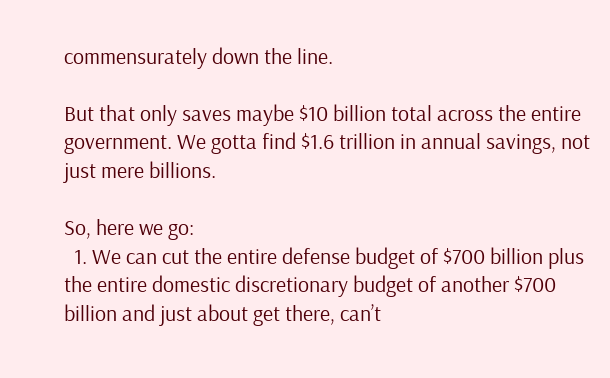commensurately down the line.

But that only saves maybe $10 billion total across the entire government. We gotta find $1.6 trillion in annual savings, not just mere billions.

So, here we go:
  1. We can cut the entire defense budget of $700 billion plus the entire domestic discretionary budget of another $700 billion and just about get there, can’t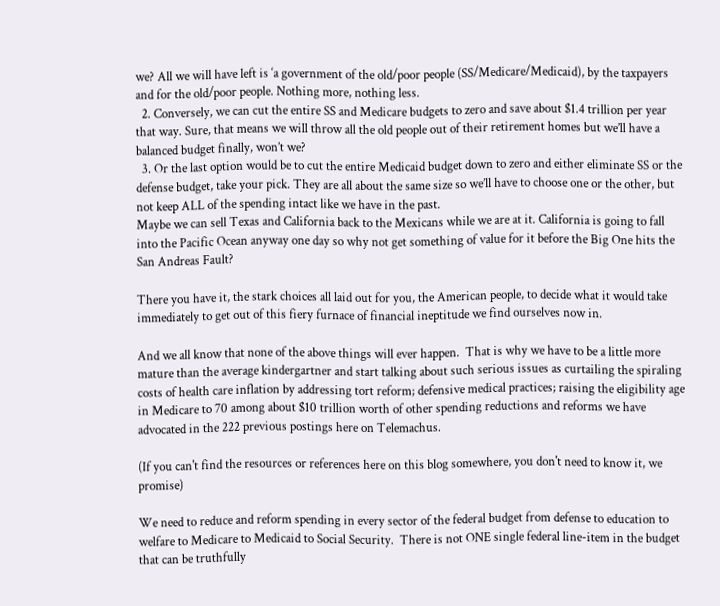we? All we will have left is ‘a government of the old/poor people (SS/Medicare/Medicaid), by the taxpayers and for the old/poor people. Nothing more, nothing less.
  2. Conversely, we can cut the entire SS and Medicare budgets to zero and save about $1.4 trillion per year that way. Sure, that means we will throw all the old people out of their retirement homes but we’ll have a balanced budget finally, won’t we?
  3. Or the last option would be to cut the entire Medicaid budget down to zero and either eliminate SS or the defense budget, take your pick. They are all about the same size so we’ll have to choose one or the other, but not keep ALL of the spending intact like we have in the past.
Maybe we can sell Texas and California back to the Mexicans while we are at it. California is going to fall into the Pacific Ocean anyway one day so why not get something of value for it before the Big One hits the San Andreas Fault?

There you have it, the stark choices all laid out for you, the American people, to decide what it would take immediately to get out of this fiery furnace of financial ineptitude we find ourselves now in.

And we all know that none of the above things will ever happen.  That is why we have to be a little more mature than the average kindergartner and start talking about such serious issues as curtailing the spiraling costs of health care inflation by addressing tort reform; defensive medical practices; raising the eligibility age in Medicare to 70 among about $10 trillion worth of other spending reductions and reforms we have advocated in the 222 previous postings here on Telemachus.

(If you can't find the resources or references here on this blog somewhere, you don't need to know it, we promise)

We need to reduce and reform spending in every sector of the federal budget from defense to education to welfare to Medicare to Medicaid to Social Security.  There is not ONE single federal line-item in the budget that can be truthfully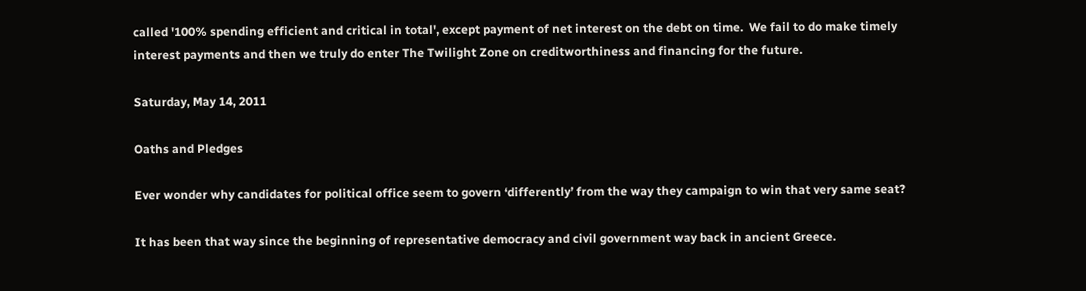called '100% spending efficient and critical in total', except payment of net interest on the debt on time.  We fail to do make timely interest payments and then we truly do enter The Twilight Zone on creditworthiness and financing for the future.

Saturday, May 14, 2011

Oaths and Pledges

Ever wonder why candidates for political office seem to govern ‘differently’ from the way they campaign to win that very same seat?

It has been that way since the beginning of representative democracy and civil government way back in ancient Greece.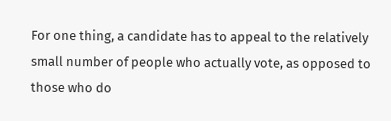For one thing, a candidate has to appeal to the relatively small number of people who actually vote, as opposed to those who do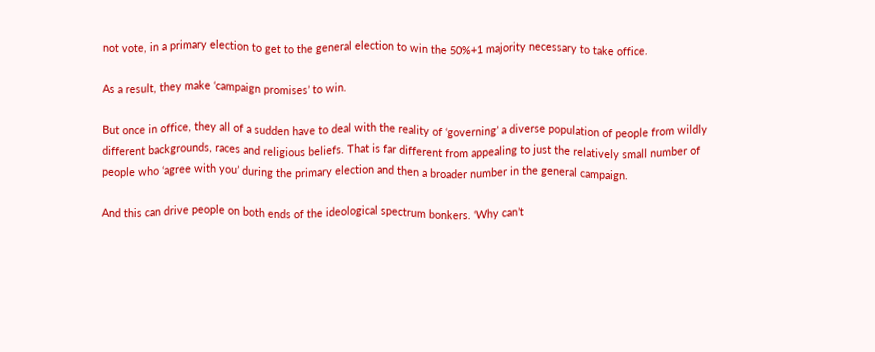not vote, in a primary election to get to the general election to win the 50%+1 majority necessary to take office.

As a result, they make ‘campaign promises’ to win.

But once in office, they all of a sudden have to deal with the reality of ‘governing’ a diverse population of people from wildly different backgrounds, races and religious beliefs. That is far different from appealing to just the relatively small number of people who ‘agree with you’ during the primary election and then a broader number in the general campaign.

And this can drive people on both ends of the ideological spectrum bonkers. ‘Why can’t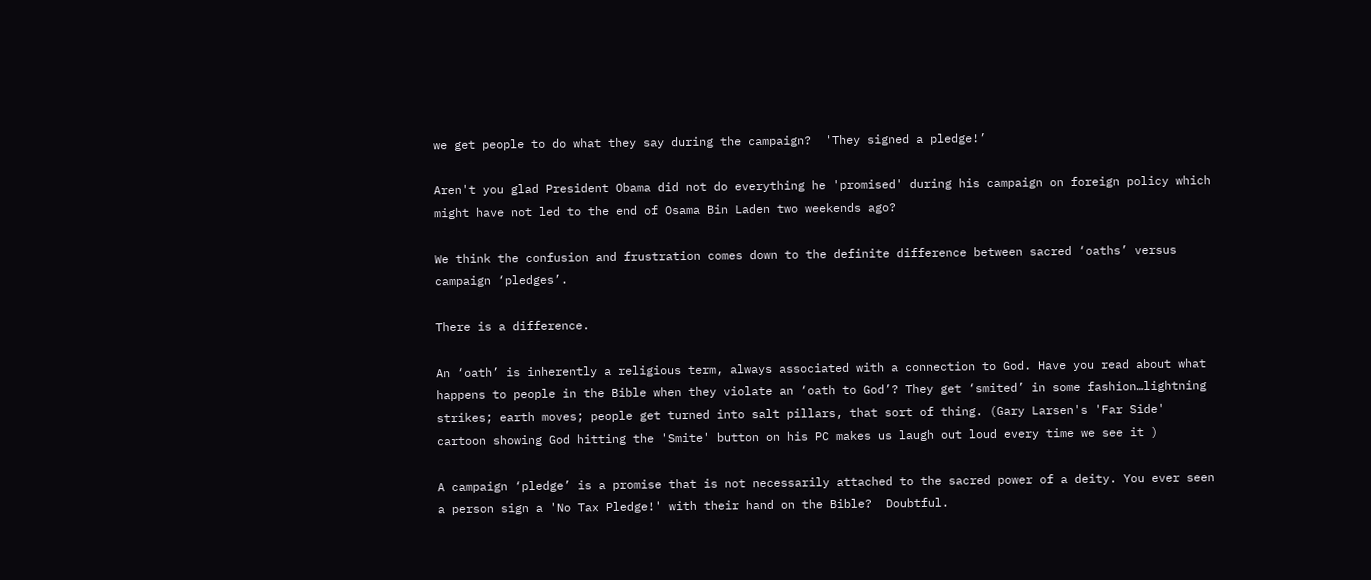we get people to do what they say during the campaign?  'They signed a pledge!’

Aren't you glad President Obama did not do everything he 'promised' during his campaign on foreign policy which might have not led to the end of Osama Bin Laden two weekends ago?

We think the confusion and frustration comes down to the definite difference between sacred ‘oaths’ versus campaign ‘pledges’.

There is a difference.

An ‘oath’ is inherently a religious term, always associated with a connection to God. Have you read about what happens to people in the Bible when they violate an ‘oath to God’? They get ‘smited’ in some fashion…lightning strikes; earth moves; people get turned into salt pillars, that sort of thing. (Gary Larsen's 'Far Side' cartoon showing God hitting the 'Smite' button on his PC makes us laugh out loud every time we see it )

A campaign ‘pledge’ is a promise that is not necessarily attached to the sacred power of a deity. You ever seen a person sign a 'No Tax Pledge!' with their hand on the Bible?  Doubtful.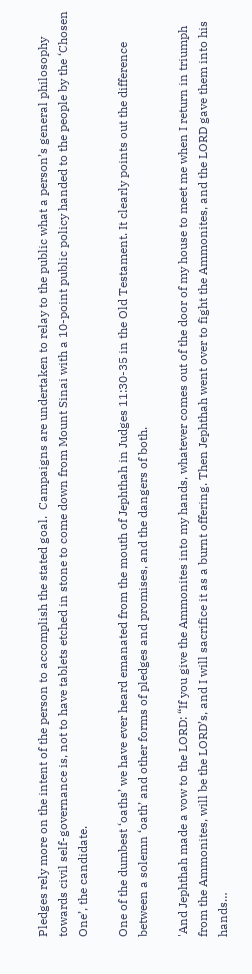Pledges rely more on the intent of the person to accomplish the stated goal.  Campaigns are undertaken to relay to the public what a person’s general philosophy towards civil self-governance is, not to have tablets etched in stone to come down from Mount Sinai with a 10-point public policy handed to the people by the ‘Chosen One’, the candidate.

One of the dumbest ‘oaths’ we have ever heard emanated from the mouth of Jephthah in Judges 11:30-35 in the Old Testament. It clearly points out the difference between a solemn ‘oath’ and other forms of pledges and promises, and the dangers of both.

'And Jephthah made a vow to the LORD: “If you give the Ammonites into my hands, whatever comes out of the door of my house to meet me when I return in triumph from the Ammonites, will be the LORD’s, and I will sacrifice it as a burnt offering. Then Jephthah went over to fight the Ammonites, and the LORD gave them into his hands…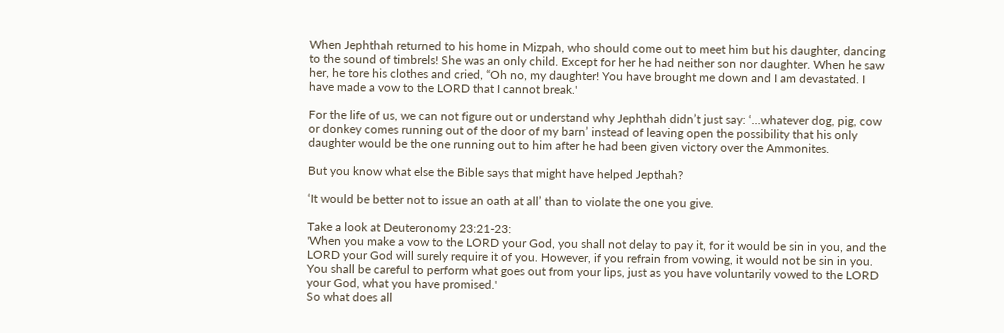When Jephthah returned to his home in Mizpah, who should come out to meet him but his daughter, dancing to the sound of timbrels! She was an only child. Except for her he had neither son nor daughter. When he saw her, he tore his clothes and cried, “Oh no, my daughter! You have brought me down and I am devastated. I have made a vow to the LORD that I cannot break.'

For the life of us, we can not figure out or understand why Jephthah didn’t just say: ‘…whatever dog, pig, cow or donkey comes running out of the door of my barn’ instead of leaving open the possibility that his only daughter would be the one running out to him after he had been given victory over the Ammonites.

But you know what else the Bible says that might have helped Jepthah?

‘It would be better not to issue an oath at all’ than to violate the one you give.

Take a look at Deuteronomy 23:21-23:
'When you make a vow to the LORD your God, you shall not delay to pay it, for it would be sin in you, and the LORD your God will surely require it of you. However, if you refrain from vowing, it would not be sin in you. You shall be careful to perform what goes out from your lips, just as you have voluntarily vowed to the LORD your God, what you have promised.'
So what does all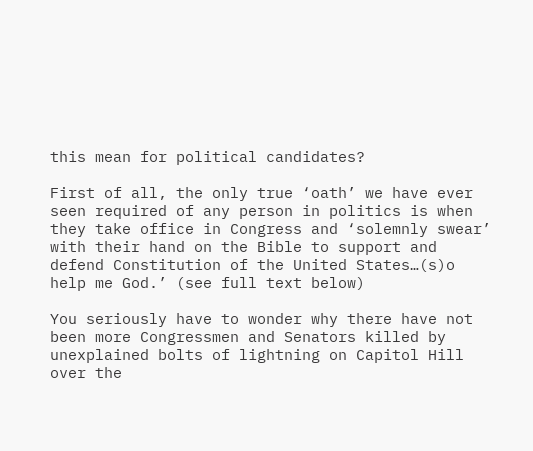this mean for political candidates?

First of all, the only true ‘oath’ we have ever seen required of any person in politics is when they take office in Congress and ‘solemnly swear’ with their hand on the Bible to support and defend Constitution of the United States…(s)o help me God.’ (see full text below)

You seriously have to wonder why there have not been more Congressmen and Senators killed by unexplained bolts of lightning on Capitol Hill over the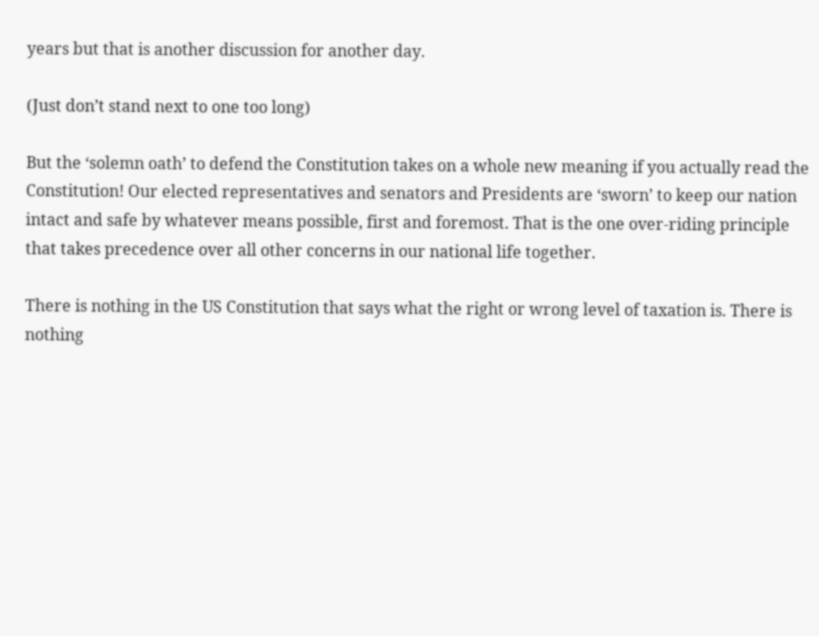years but that is another discussion for another day.

(Just don’t stand next to one too long)

But the ‘solemn oath’ to defend the Constitution takes on a whole new meaning if you actually read the Constitution! Our elected representatives and senators and Presidents are ‘sworn’ to keep our nation intact and safe by whatever means possible, first and foremost. That is the one over-riding principle that takes precedence over all other concerns in our national life together.

There is nothing in the US Constitution that says what the right or wrong level of taxation is. There is nothing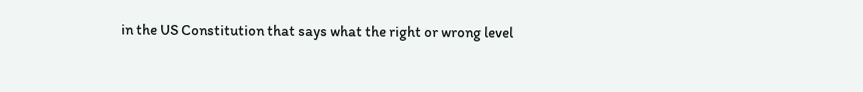in the US Constitution that says what the right or wrong level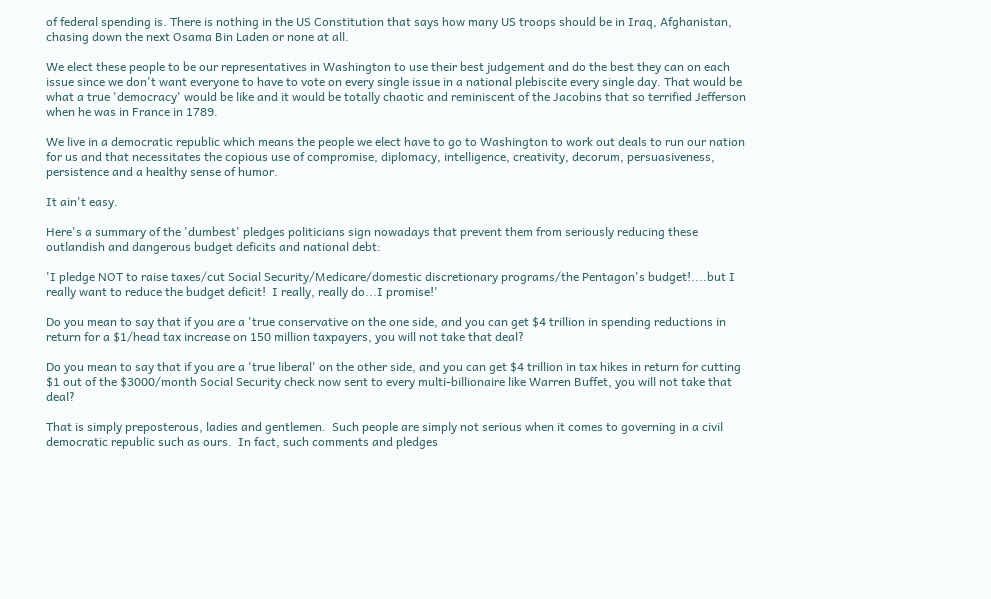of federal spending is. There is nothing in the US Constitution that says how many US troops should be in Iraq, Afghanistan, chasing down the next Osama Bin Laden or none at all.

We elect these people to be our representatives in Washington to use their best judgement and do the best they can on each issue since we don't want everyone to have to vote on every single issue in a national plebiscite every single day. That would be what a true 'democracy' would be like and it would be totally chaotic and reminiscent of the Jacobins that so terrified Jefferson when he was in France in 1789.

We live in a democratic republic which means the people we elect have to go to Washington to work out deals to run our nation for us and that necessitates the copious use of compromise, diplomacy, intelligence, creativity, decorum, persuasiveness, persistence and a healthy sense of humor.

It ain't easy.

Here's a summary of the 'dumbest' pledges politicians sign nowadays that prevent them from seriously reducing these outlandish and dangerous budget deficits and national debt:

'I pledge NOT to raise taxes/cut Social Security/Medicare/domestic discretionary programs/the Pentagon's budget!....but I really want to reduce the budget deficit!  I really, really do...I promise!'

Do you mean to say that if you are a 'true conservative on the one side, and you can get $4 trillion in spending reductions in return for a $1/head tax increase on 150 million taxpayers, you will not take that deal?

Do you mean to say that if you are a 'true liberal' on the other side, and you can get $4 trillion in tax hikes in return for cutting $1 out of the $3000/month Social Security check now sent to every multi-billionaire like Warren Buffet, you will not take that deal?

That is simply preposterous, ladies and gentlemen.  Such people are simply not serious when it comes to governing in a civil democratic republic such as ours.  In fact, such comments and pledges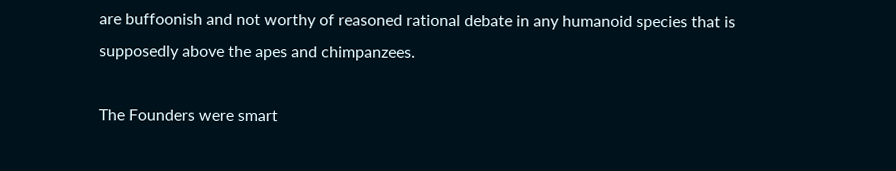are buffoonish and not worthy of reasoned rational debate in any humanoid species that is supposedly above the apes and chimpanzees.

The Founders were smart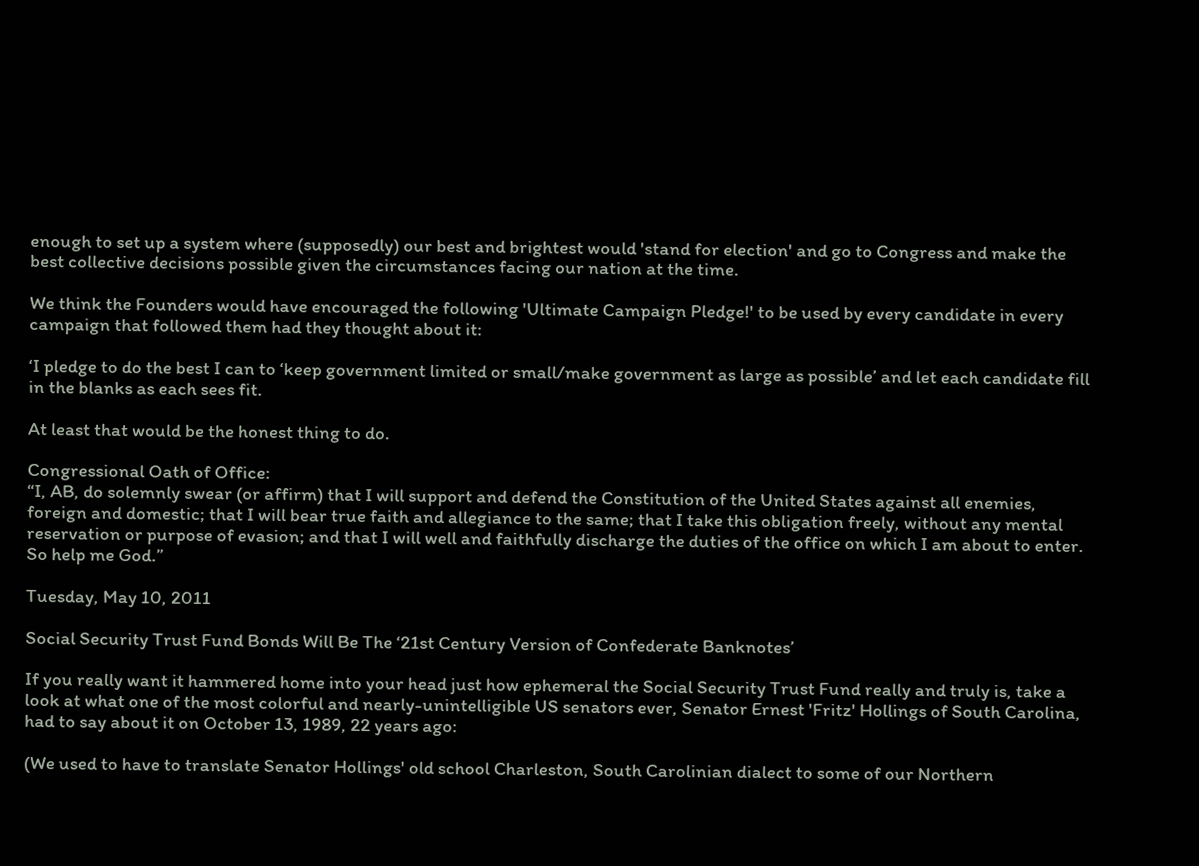enough to set up a system where (supposedly) our best and brightest would 'stand for election' and go to Congress and make the best collective decisions possible given the circumstances facing our nation at the time.

We think the Founders would have encouraged the following 'Ultimate Campaign Pledge!' to be used by every candidate in every campaign that followed them had they thought about it:

‘I pledge to do the best I can to ‘keep government limited or small/make government as large as possible’ and let each candidate fill in the blanks as each sees fit.

At least that would be the honest thing to do.

Congressional Oath of Office:
“I, AB, do solemnly swear (or affirm) that I will support and defend the Constitution of the United States against all enemies, foreign and domestic; that I will bear true faith and allegiance to the same; that I take this obligation freely, without any mental reservation or purpose of evasion; and that I will well and faithfully discharge the duties of the office on which I am about to enter. So help me God.”

Tuesday, May 10, 2011

Social Security Trust Fund Bonds Will Be The ‘21st Century Version of Confederate Banknotes’

If you really want it hammered home into your head just how ephemeral the Social Security Trust Fund really and truly is, take a look at what one of the most colorful and nearly-unintelligible US senators ever, Senator Ernest 'Fritz' Hollings of South Carolina, had to say about it on October 13, 1989, 22 years ago:

(We used to have to translate Senator Hollings' old school Charleston, South Carolinian dialect to some of our Northern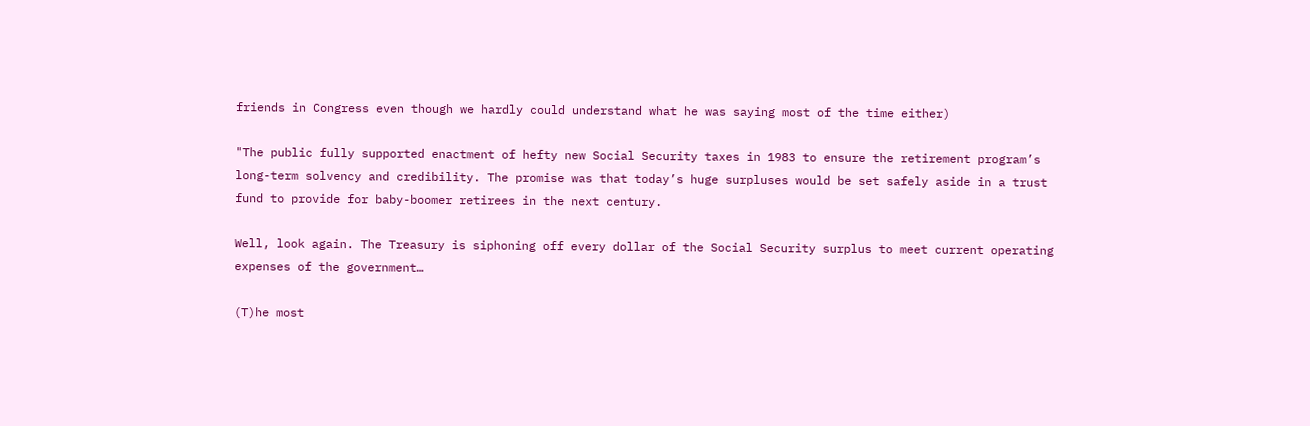friends in Congress even though we hardly could understand what he was saying most of the time either)

"The public fully supported enactment of hefty new Social Security taxes in 1983 to ensure the retirement program’s long-term solvency and credibility. The promise was that today’s huge surpluses would be set safely aside in a trust fund to provide for baby-boomer retirees in the next century.

Well, look again. The Treasury is siphoning off every dollar of the Social Security surplus to meet current operating expenses of the government…

(T)he most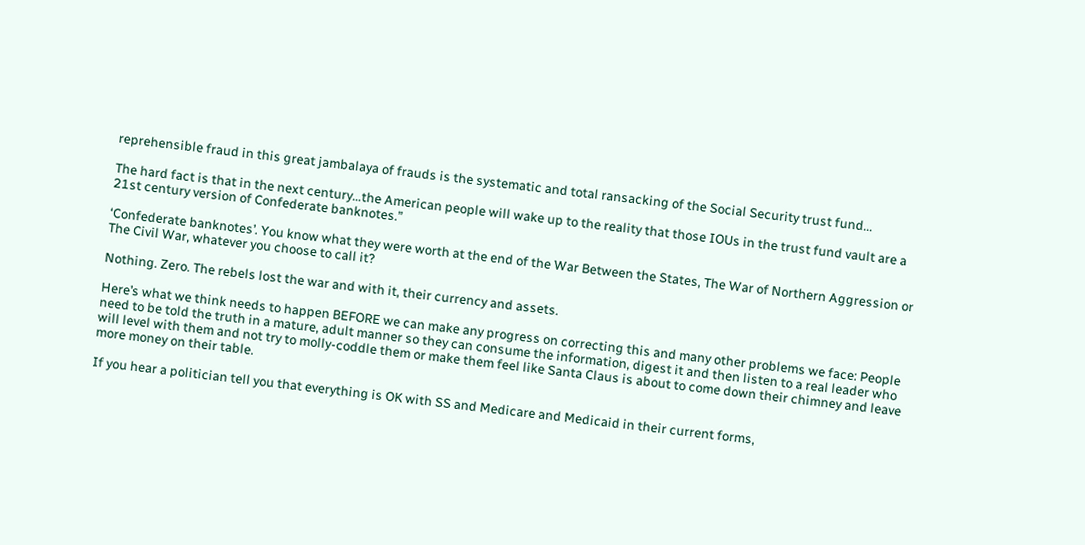reprehensible fraud in this great jambalaya of frauds is the systematic and total ransacking of the Social Security trust fund...

The hard fact is that in the next century…the American people will wake up to the reality that those IOUs in the trust fund vault are a 21st century version of Confederate banknotes.”

‘Confederate banknotes’. You know what they were worth at the end of the War Between the States, The War of Northern Aggression or The Civil War, whatever you choose to call it?

Nothing. Zero. The rebels lost the war and with it, their currency and assets.

Here’s what we think needs to happen BEFORE we can make any progress on correcting this and many other problems we face: People need to be told the truth in a mature, adult manner so they can consume the information, digest it and then listen to a real leader who will level with them and not try to molly-coddle them or make them feel like Santa Claus is about to come down their chimney and leave more money on their table.

If you hear a politician tell you that everything is OK with SS and Medicare and Medicaid in their current forms,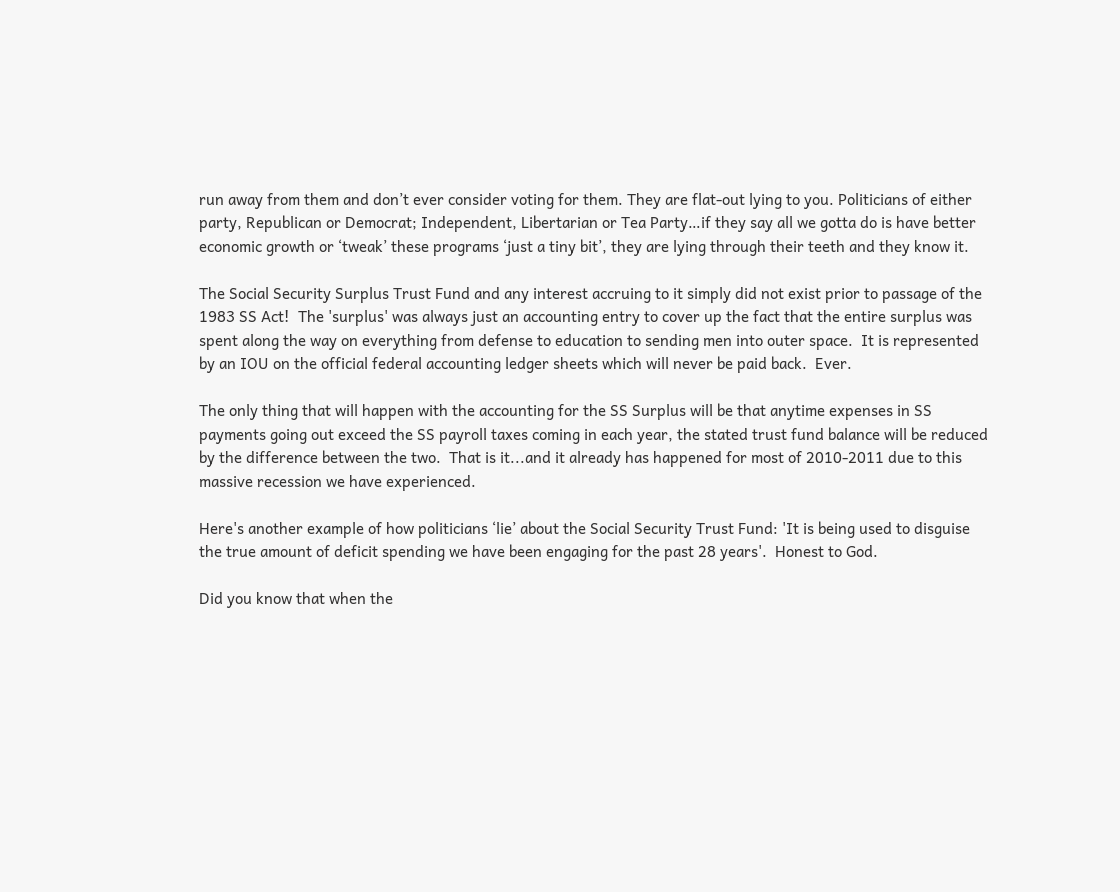run away from them and don’t ever consider voting for them. They are flat-out lying to you. Politicians of either party, Republican or Democrat; Independent, Libertarian or Tea Party…if they say all we gotta do is have better economic growth or ‘tweak’ these programs ‘just a tiny bit’, they are lying through their teeth and they know it.

The Social Security Surplus Trust Fund and any interest accruing to it simply did not exist prior to passage of the 1983 SS Act!  The 'surplus' was always just an accounting entry to cover up the fact that the entire surplus was spent along the way on everything from defense to education to sending men into outer space.  It is represented by an IOU on the official federal accounting ledger sheets which will never be paid back.  Ever.

The only thing that will happen with the accounting for the SS Surplus will be that anytime expenses in SS payments going out exceed the SS payroll taxes coming in each year, the stated trust fund balance will be reduced by the difference between the two.  That is it...and it already has happened for most of 2010-2011 due to this massive recession we have experienced.

Here's another example of how politicians ‘lie’ about the Social Security Trust Fund: 'It is being used to disguise the true amount of deficit spending we have been engaging for the past 28 years'.  Honest to God.

Did you know that when the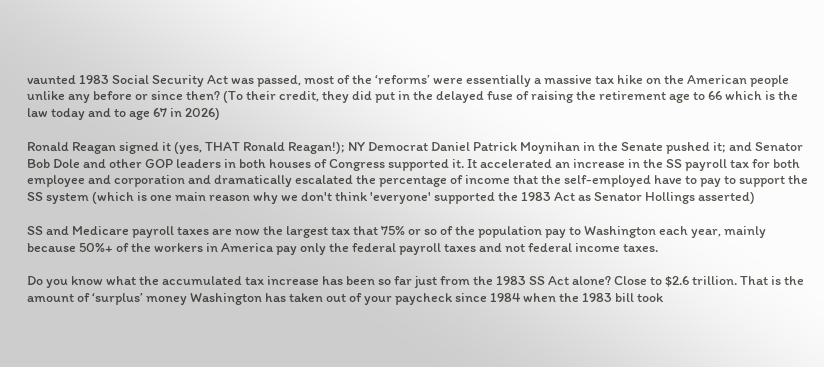vaunted 1983 Social Security Act was passed, most of the ‘reforms’ were essentially a massive tax hike on the American people unlike any before or since then? (To their credit, they did put in the delayed fuse of raising the retirement age to 66 which is the law today and to age 67 in 2026)

Ronald Reagan signed it (yes, THAT Ronald Reagan!); NY Democrat Daniel Patrick Moynihan in the Senate pushed it; and Senator Bob Dole and other GOP leaders in both houses of Congress supported it. It accelerated an increase in the SS payroll tax for both employee and corporation and dramatically escalated the percentage of income that the self-employed have to pay to support the SS system (which is one main reason why we don't think 'everyone' supported the 1983 Act as Senator Hollings asserted)

SS and Medicare payroll taxes are now the largest tax that 75% or so of the population pay to Washington each year, mainly because 50%+ of the workers in America pay only the federal payroll taxes and not federal income taxes.

Do you know what the accumulated tax increase has been so far just from the 1983 SS Act alone? Close to $2.6 trillion. That is the amount of ‘surplus’ money Washington has taken out of your paycheck since 1984 when the 1983 bill took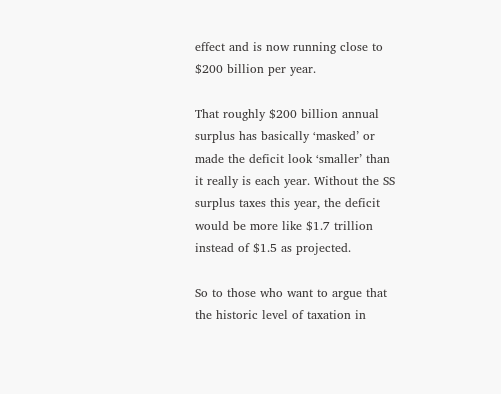effect and is now running close to $200 billion per year.

That roughly $200 billion annual surplus has basically ‘masked’ or made the deficit look ‘smaller’ than it really is each year. Without the SS surplus taxes this year, the deficit would be more like $1.7 trillion instead of $1.5 as projected.

So to those who want to argue that the historic level of taxation in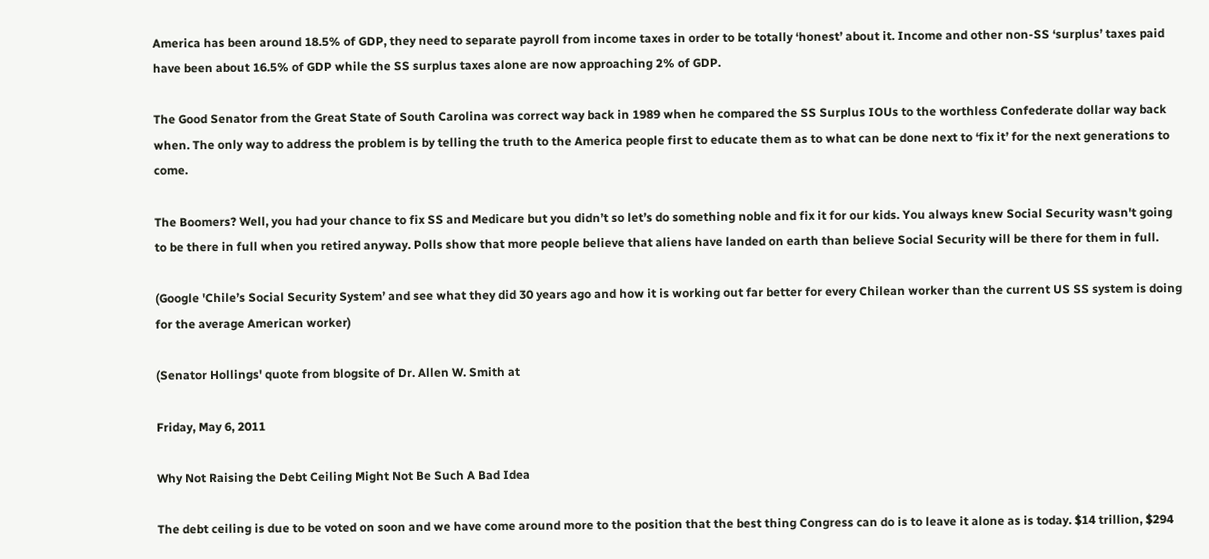America has been around 18.5% of GDP, they need to separate payroll from income taxes in order to be totally ‘honest’ about it. Income and other non-SS ‘surplus’ taxes paid have been about 16.5% of GDP while the SS surplus taxes alone are now approaching 2% of GDP.

The Good Senator from the Great State of South Carolina was correct way back in 1989 when he compared the SS Surplus IOUs to the worthless Confederate dollar way back when. The only way to address the problem is by telling the truth to the America people first to educate them as to what can be done next to ‘fix it’ for the next generations to come.

The Boomers? Well, you had your chance to fix SS and Medicare but you didn’t so let’s do something noble and fix it for our kids. You always knew Social Security wasn't going to be there in full when you retired anyway. Polls show that more people believe that aliens have landed on earth than believe Social Security will be there for them in full.

(Google 'Chile’s Social Security System’ and see what they did 30 years ago and how it is working out far better for every Chilean worker than the current US SS system is doing for the average American worker)

(Senator Hollings' quote from blogsite of Dr. Allen W. Smith at

Friday, May 6, 2011

Why Not Raising the Debt Ceiling Might Not Be Such A Bad Idea

The debt ceiling is due to be voted on soon and we have come around more to the position that the best thing Congress can do is to leave it alone as is today. $14 trillion, $294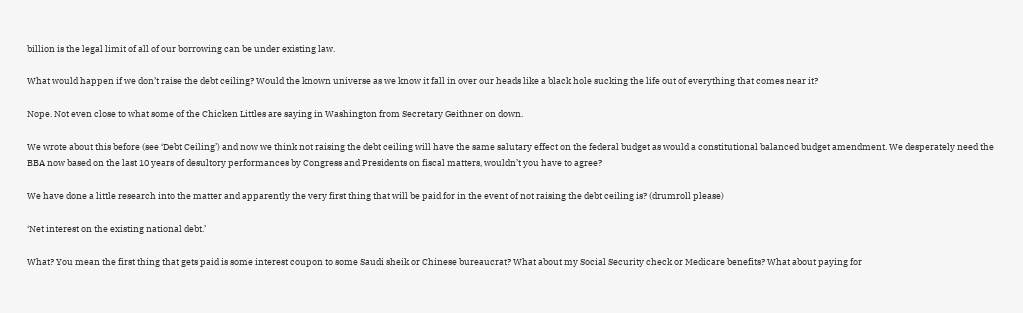billion is the legal limit of all of our borrowing can be under existing law.

What would happen if we don’t raise the debt ceiling? Would the known universe as we know it fall in over our heads like a black hole sucking the life out of everything that comes near it?

Nope. Not even close to what some of the Chicken Littles are saying in Washington from Secretary Geithner on down.

We wrote about this before (see ‘Debt Ceiling’) and now we think not raising the debt ceiling will have the same salutary effect on the federal budget as would a constitutional balanced budget amendment. We desperately need the BBA now based on the last 10 years of desultory performances by Congress and Presidents on fiscal matters, wouldn’t you have to agree?

We have done a little research into the matter and apparently the very first thing that will be paid for in the event of not raising the debt ceiling is? (drumroll please)

‘Net interest on the existing national debt.’

What? You mean the first thing that gets paid is some interest coupon to some Saudi sheik or Chinese bureaucrat? What about my Social Security check or Medicare benefits? What about paying for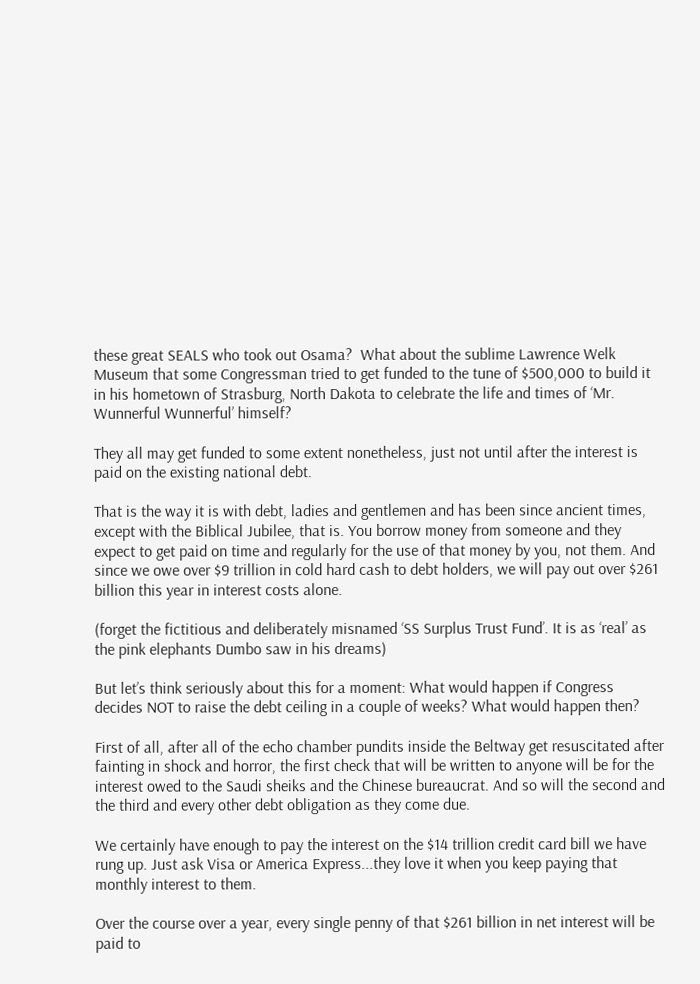these great SEALS who took out Osama?  What about the sublime Lawrence Welk Museum that some Congressman tried to get funded to the tune of $500,000 to build it in his hometown of Strasburg, North Dakota to celebrate the life and times of ‘Mr. Wunnerful Wunnerful’ himself?

They all may get funded to some extent nonetheless, just not until after the interest is paid on the existing national debt.

That is the way it is with debt, ladies and gentlemen and has been since ancient times, except with the Biblical Jubilee, that is. You borrow money from someone and they expect to get paid on time and regularly for the use of that money by you, not them. And since we owe over $9 trillion in cold hard cash to debt holders, we will pay out over $261 billion this year in interest costs alone.

(forget the fictitious and deliberately misnamed ‘SS Surplus Trust Fund’. It is as ‘real’ as the pink elephants Dumbo saw in his dreams)

But let’s think seriously about this for a moment: What would happen if Congress decides NOT to raise the debt ceiling in a couple of weeks? What would happen then?

First of all, after all of the echo chamber pundits inside the Beltway get resuscitated after fainting in shock and horror, the first check that will be written to anyone will be for the interest owed to the Saudi sheiks and the Chinese bureaucrat. And so will the second and the third and every other debt obligation as they come due.

We certainly have enough to pay the interest on the $14 trillion credit card bill we have rung up. Just ask Visa or America Express...they love it when you keep paying that monthly interest to them.

Over the course over a year, every single penny of that $261 billion in net interest will be paid to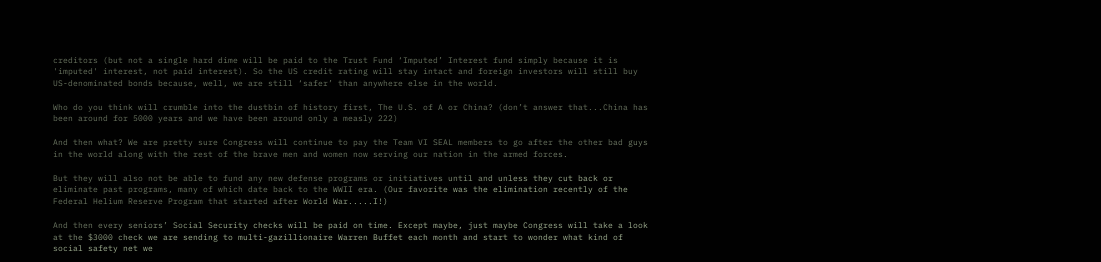creditors (but not a single hard dime will be paid to the Trust Fund ‘Imputed’ Interest fund simply because it is 'imputed' interest, not paid interest). So the US credit rating will stay intact and foreign investors will still buy US-denominated bonds because, well, we are still ‘safer’ than anywhere else in the world.

Who do you think will crumble into the dustbin of history first, The U.S. of A or China? (don’t answer that...China has been around for 5000 years and we have been around only a measly 222)

And then what? We are pretty sure Congress will continue to pay the Team VI SEAL members to go after the other bad guys in the world along with the rest of the brave men and women now serving our nation in the armed forces.

But they will also not be able to fund any new defense programs or initiatives until and unless they cut back or eliminate past programs, many of which date back to the WWII era. (Our favorite was the elimination recently of the Federal Helium Reserve Program that started after World War.....I!)

And then every seniors’ Social Security checks will be paid on time. Except maybe, just maybe Congress will take a look at the $3000 check we are sending to multi-gazillionaire Warren Buffet each month and start to wonder what kind of social safety net we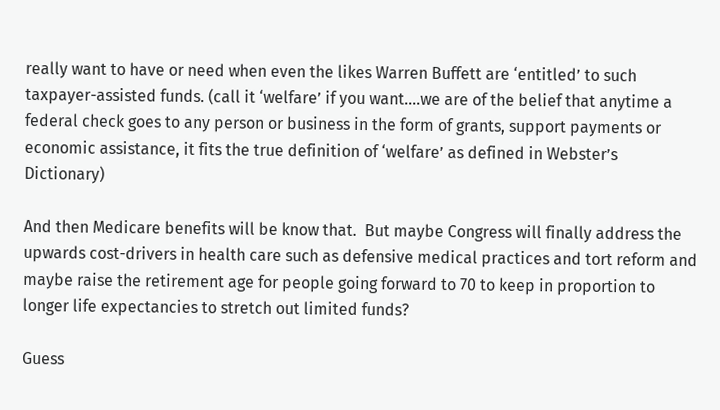really want to have or need when even the likes Warren Buffett are ‘entitled’ to such taxpayer-assisted funds. (call it ‘welfare’ if you want....we are of the belief that anytime a federal check goes to any person or business in the form of grants, support payments or economic assistance, it fits the true definition of ‘welfare’ as defined in Webster’s Dictionary)

And then Medicare benefits will be know that.  But maybe Congress will finally address the upwards cost-drivers in health care such as defensive medical practices and tort reform and maybe raise the retirement age for people going forward to 70 to keep in proportion to longer life expectancies to stretch out limited funds?

Guess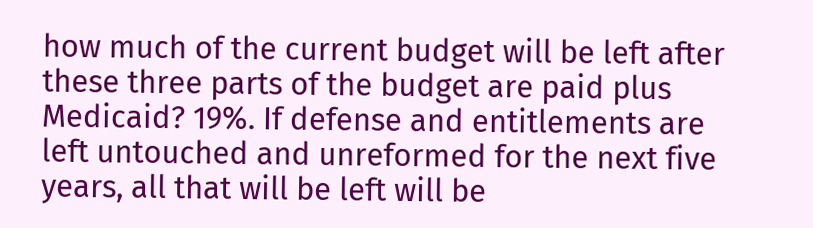how much of the current budget will be left after these three parts of the budget are paid plus Medicaid? 19%. If defense and entitlements are left untouched and unreformed for the next five years, all that will be left will be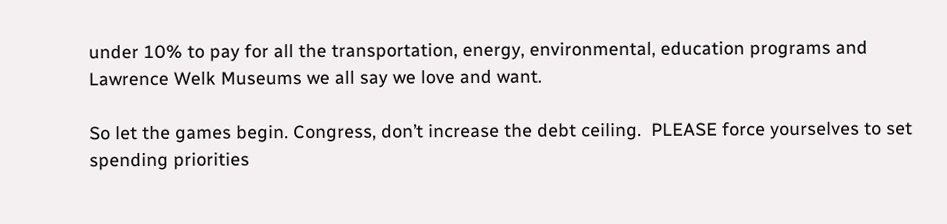under 10% to pay for all the transportation, energy, environmental, education programs and Lawrence Welk Museums we all say we love and want.

So let the games begin. Congress, don’t increase the debt ceiling.  PLEASE force yourselves to set spending priorities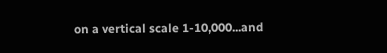on a vertical scale 1-10,000...and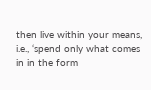then live within your means, i.e., ‘spend only what comes in in the form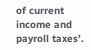of current income and payroll taxes’.